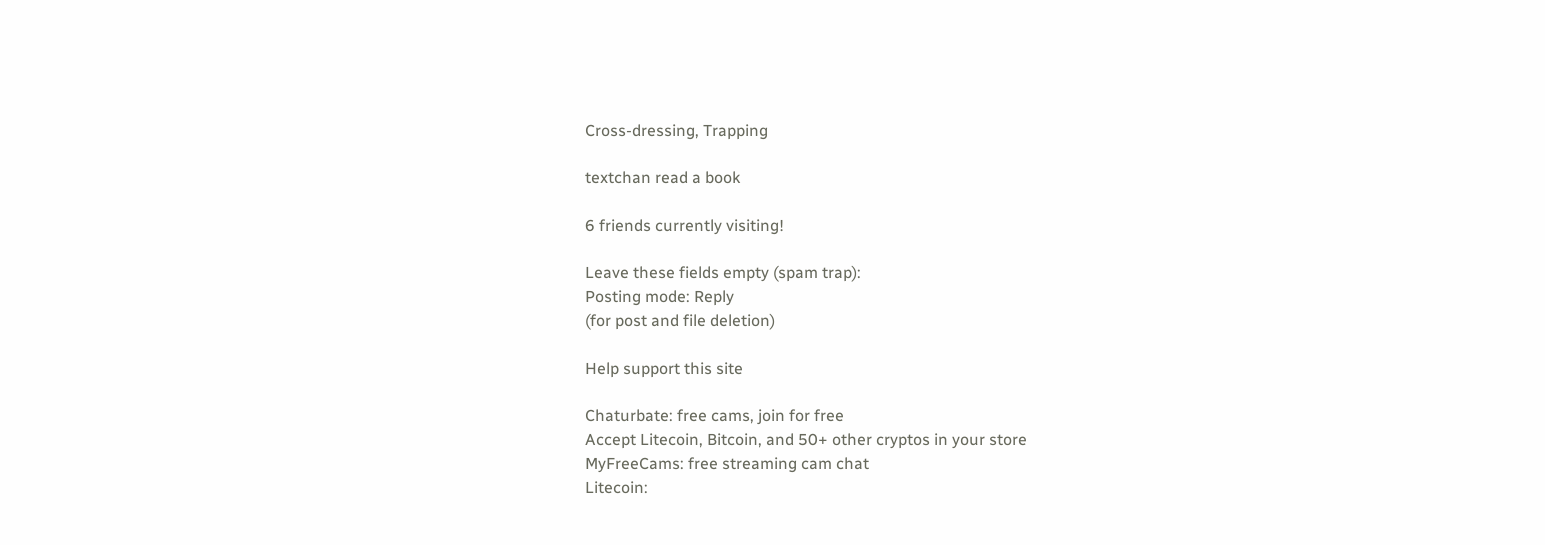Cross-dressing, Trapping

textchan read a book

6 friends currently visiting!

Leave these fields empty (spam trap):
Posting mode: Reply
(for post and file deletion)

Help support this site

Chaturbate: free cams, join for free
Accept Litecoin, Bitcoin, and 50+ other cryptos in your store
MyFreeCams: free streaming cam chat
Litecoin: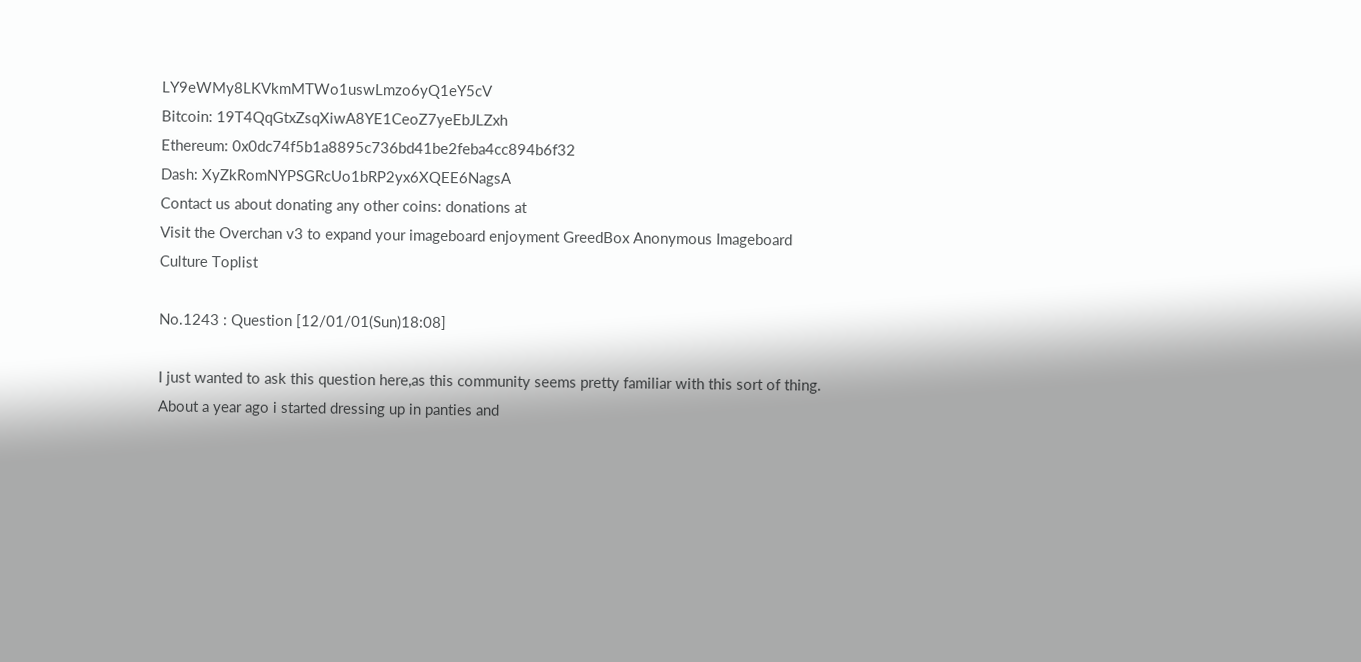LY9eWMy8LKVkmMTWo1uswLmzo6yQ1eY5cV
Bitcoin: 19T4QqGtxZsqXiwA8YE1CeoZ7yeEbJLZxh
Ethereum: 0x0dc74f5b1a8895c736bd41be2feba4cc894b6f32
Dash: XyZkRomNYPSGRcUo1bRP2yx6XQEE6NagsA
Contact us about donating any other coins: donations at
Visit the Overchan v3 to expand your imageboard enjoyment GreedBox Anonymous Imageboard Culture Toplist

No.1243 : Question [12/01/01(Sun)18:08]

I just wanted to ask this question here,as this community seems pretty familiar with this sort of thing. About a year ago i started dressing up in panties and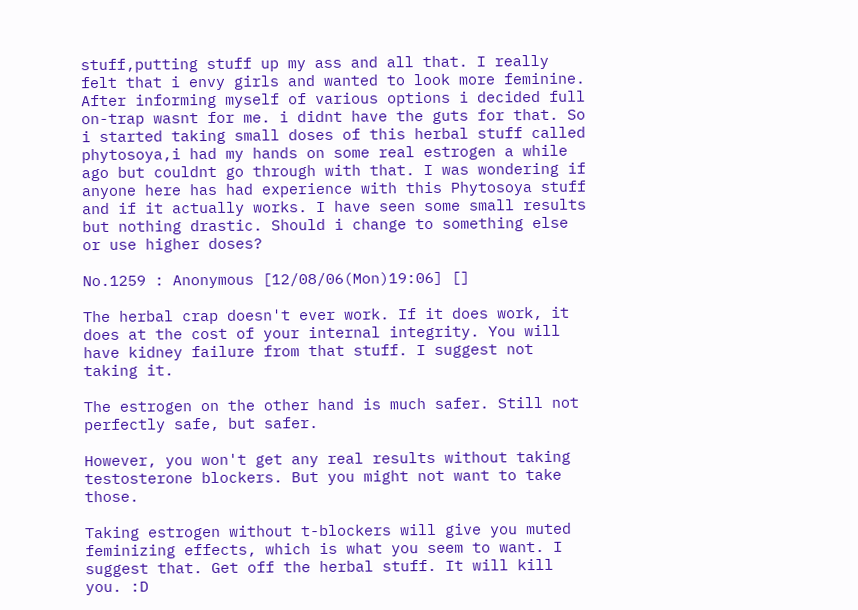stuff,putting stuff up my ass and all that. I really felt that i envy girls and wanted to look more feminine. After informing myself of various options i decided full on-trap wasnt for me. i didnt have the guts for that. So i started taking small doses of this herbal stuff called phytosoya,i had my hands on some real estrogen a while ago but couldnt go through with that. I was wondering if anyone here has had experience with this Phytosoya stuff and if it actually works. I have seen some small results but nothing drastic. Should i change to something else or use higher doses?

No.1259 : Anonymous [12/08/06(Mon)19:06] []

The herbal crap doesn't ever work. If it does work, it does at the cost of your internal integrity. You will have kidney failure from that stuff. I suggest not taking it.

The estrogen on the other hand is much safer. Still not perfectly safe, but safer.

However, you won't get any real results without taking testosterone blockers. But you might not want to take those.

Taking estrogen without t-blockers will give you muted feminizing effects, which is what you seem to want. I suggest that. Get off the herbal stuff. It will kill you. :D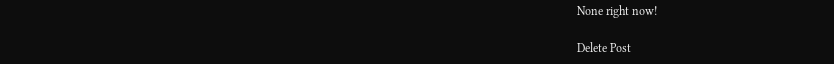None right now!

Delete Post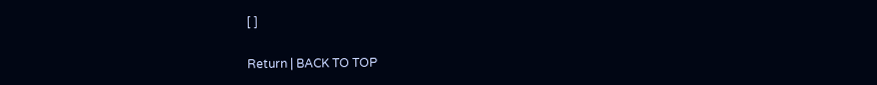[ ]

Return | BACK TO TOP